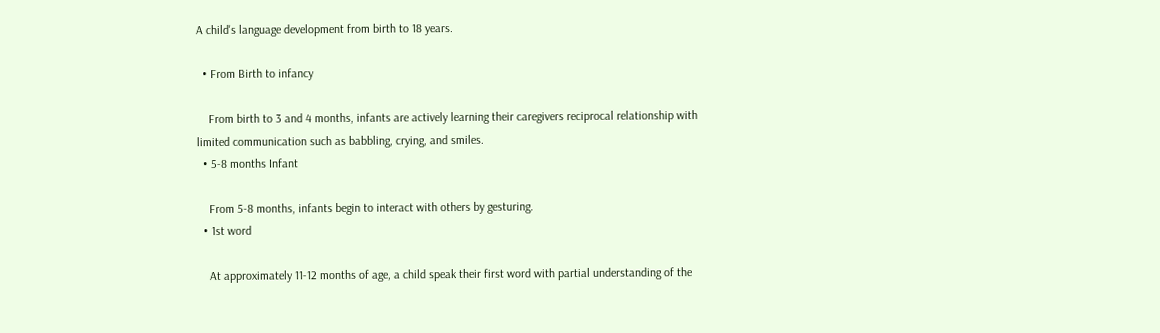A child's language development from birth to 18 years.

  • From Birth to infancy

    From birth to 3 and 4 months, infants are actively learning their caregivers reciprocal relationship with limited communication such as babbling, crying, and smiles.
  • 5-8 months Infant

    From 5-8 months, infants begin to interact with others by gesturing.
  • 1st word

    At approximately 11-12 months of age, a child speak their first word with partial understanding of the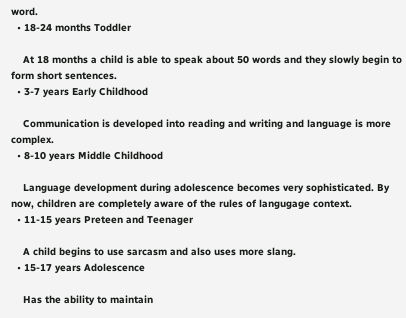word.
  • 18-24 months Toddler

    At 18 months a child is able to speak about 50 words and they slowly begin to form short sentences.
  • 3-7 years Early Childhood

    Communication is developed into reading and writing and language is more complex.
  • 8-10 years Middle Childhood

    Language development during adolescence becomes very sophisticated. By now, children are completely aware of the rules of langugage context.
  • 11-15 years Preteen and Teenager

    A child begins to use sarcasm and also uses more slang.
  • 15-17 years Adolescence

    Has the ability to maintain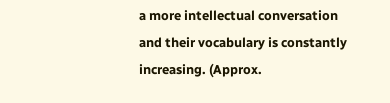a more intellectual conversation and their vocabulary is constantly increasing. (Approx.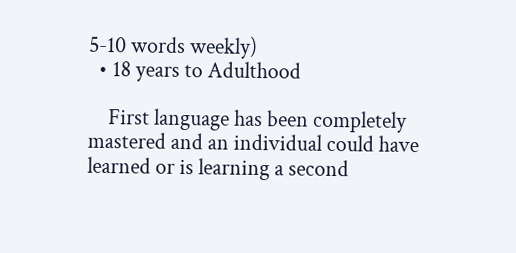5-10 words weekly)
  • 18 years to Adulthood

    First language has been completely mastered and an individual could have learned or is learning a second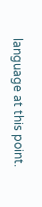language at this point.